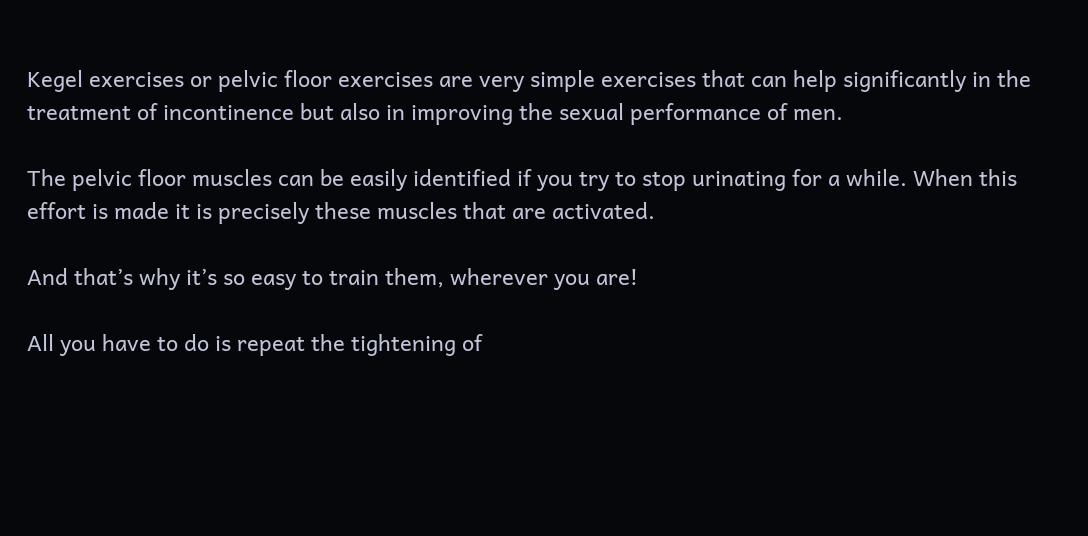Kegel exercises or pelvic floor exercises are very simple exercises that can help significantly in the treatment of incontinence but also in improving the sexual performance of men.

The pelvic floor muscles can be easily identified if you try to stop urinating for a while. When this effort is made it is precisely these muscles that are activated.

And that’s why it’s so easy to train them, wherever you are!

All you have to do is repeat the tightening of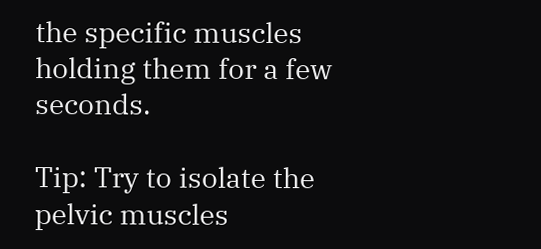the specific muscles holding them for a few seconds.

Tip: Try to isolate the pelvic muscles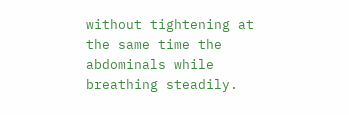without tightening at the same time the abdominals while breathing steadily.